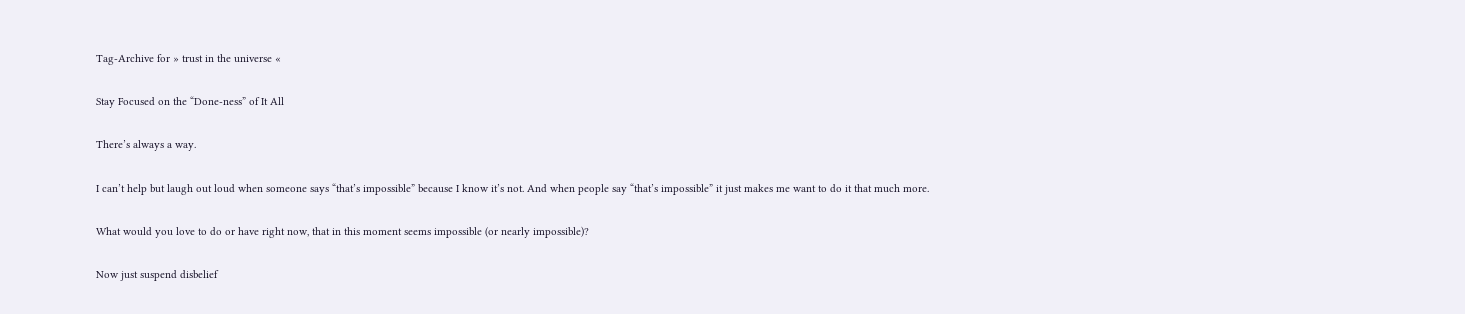Tag-Archive for » trust in the universe «

Stay Focused on the “Done-ness” of It All

There’s always a way.

I can’t help but laugh out loud when someone says “that’s impossible” because I know it’s not. And when people say “that’s impossible” it just makes me want to do it that much more.

What would you love to do or have right now, that in this moment seems impossible (or nearly impossible)?

Now just suspend disbelief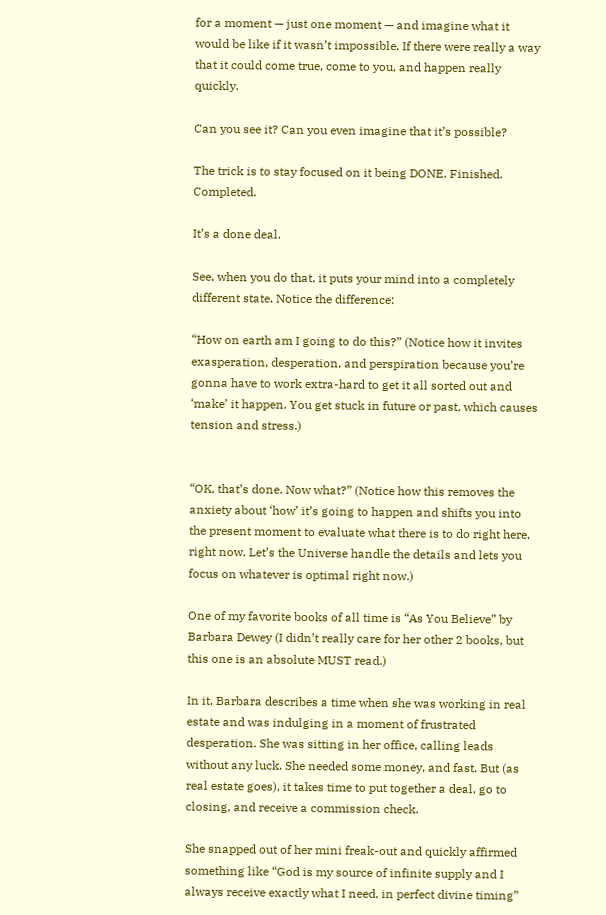for a moment — just one moment — and imagine what it would be like if it wasn’t impossible. If there were really a way that it could come true, come to you, and happen really quickly.

Can you see it? Can you even imagine that it’s possible?

The trick is to stay focused on it being DONE. Finished. Completed.

It’s a done deal.

See, when you do that, it puts your mind into a completely different state. Notice the difference:

“How on earth am I going to do this?” (Notice how it invites exasperation, desperation, and perspiration because you’re gonna have to work extra-hard to get it all sorted out and ‘make’ it happen. You get stuck in future or past, which causes tension and stress.)


“OK, that’s done. Now what?” (Notice how this removes the anxiety about ‘how’ it’s going to happen and shifts you into the present moment to evaluate what there is to do right here, right now. Let’s the Universe handle the details and lets you focus on whatever is optimal right now.)

One of my favorite books of all time is “As You Believe” by Barbara Dewey (I didn’t really care for her other 2 books, but this one is an absolute MUST read.)

In it, Barbara describes a time when she was working in real estate and was indulging in a moment of frustrated desperation. She was sitting in her office, calling leads without any luck. She needed some money, and fast. But (as real estate goes), it takes time to put together a deal, go to closing, and receive a commission check.

She snapped out of her mini freak-out and quickly affirmed something like “God is my source of infinite supply and I always receive exactly what I need, in perfect divine timing”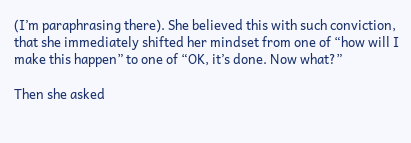(I’m paraphrasing there). She believed this with such conviction, that she immediately shifted her mindset from one of “how will I make this happen” to one of “OK, it’s done. Now what?”

Then she asked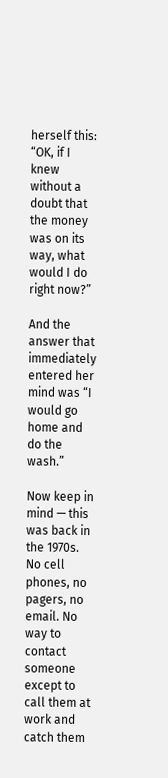herself this: “OK, if I knew without a doubt that the money was on its way, what would I do right now?”

And the answer that immediately entered her mind was “I would go home and do the wash.”

Now keep in mind — this was back in the 1970s. No cell phones, no pagers, no email. No way to contact someone except to call them at work and catch them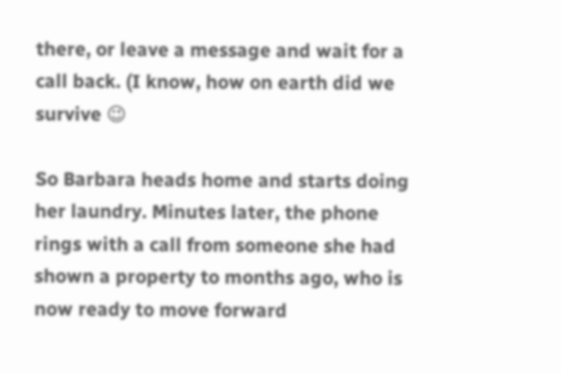there, or leave a message and wait for a call back. (I know, how on earth did we survive 😉

So Barbara heads home and starts doing her laundry. Minutes later, the phone rings with a call from someone she had shown a property to months ago, who is now ready to move forward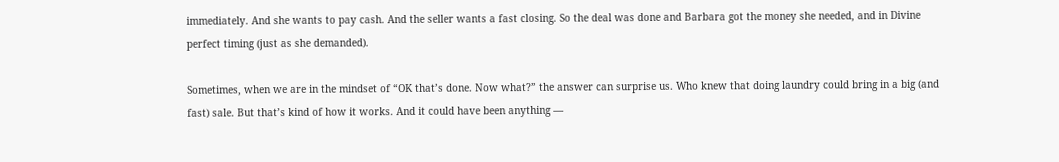immediately. And she wants to pay cash. And the seller wants a fast closing. So the deal was done and Barbara got the money she needed, and in Divine perfect timing (just as she demanded).

Sometimes, when we are in the mindset of “OK that’s done. Now what?” the answer can surprise us. Who knew that doing laundry could bring in a big (and fast) sale. But that’s kind of how it works. And it could have been anything —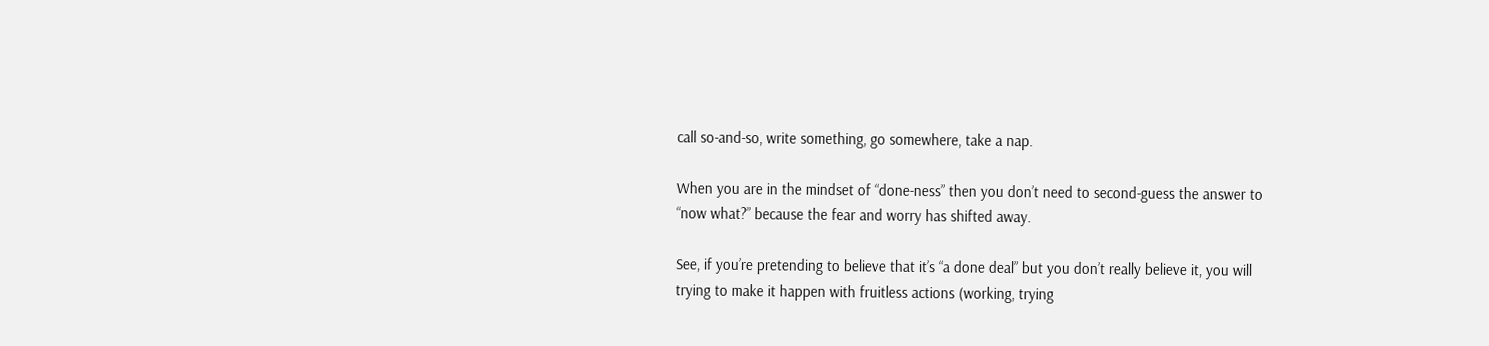call so-and-so, write something, go somewhere, take a nap.

When you are in the mindset of “done-ness” then you don’t need to second-guess the answer to “now what?” because the fear and worry has shifted away.

See, if you’re pretending to believe that it’s “a done deal” but you don’t really believe it, you will trying to make it happen with fruitless actions (working, trying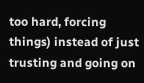too hard, forcing things) instead of just trusting and going on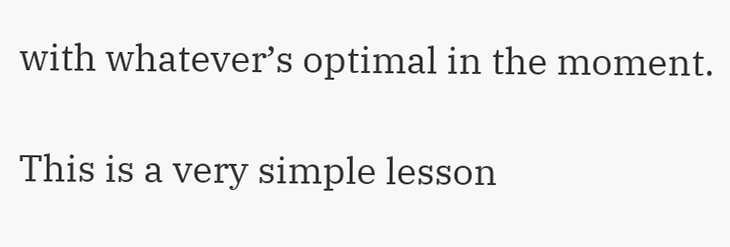with whatever’s optimal in the moment.

This is a very simple lesson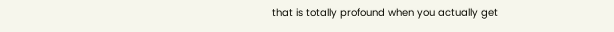that is totally profound when you actually get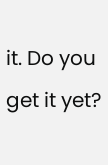it. Do you get it yet?